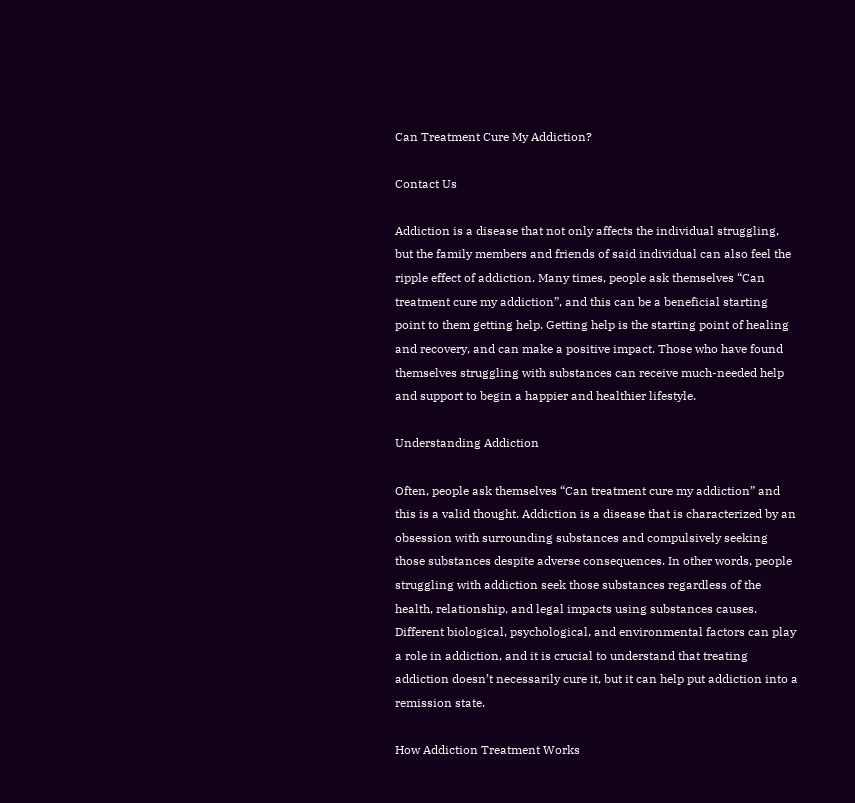Can Treatment Cure My Addiction?

Contact Us

Addiction is a disease that not only affects the individual struggling, but the family members and friends of said individual can also feel the ripple effect of addiction. Many times, people ask themselves “Can treatment cure my addiction”, and this can be a beneficial starting point to them getting help. Getting help is the starting point of healing and recovery, and can make a positive impact. Those who have found themselves struggling with substances can receive much-needed help and support to begin a happier and healthier lifestyle.

Understanding Addiction

Often, people ask themselves “Can treatment cure my addiction” and this is a valid thought. Addiction is a disease that is characterized by an obsession with surrounding substances and compulsively seeking those substances despite adverse consequences. In other words, people struggling with addiction seek those substances regardless of the health, relationship, and legal impacts using substances causes. Different biological, psychological, and environmental factors can play a role in addiction, and it is crucial to understand that treating addiction doesn’t necessarily cure it, but it can help put addiction into a remission state.

How Addiction Treatment Works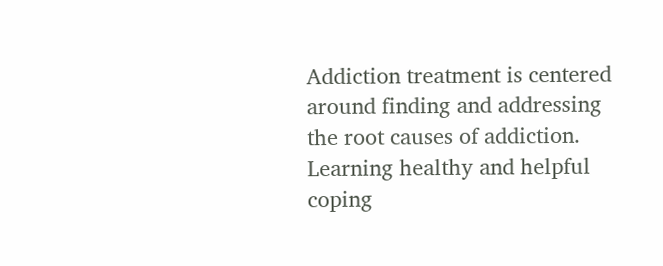Addiction treatment is centered around finding and addressing the root causes of addiction. Learning healthy and helpful coping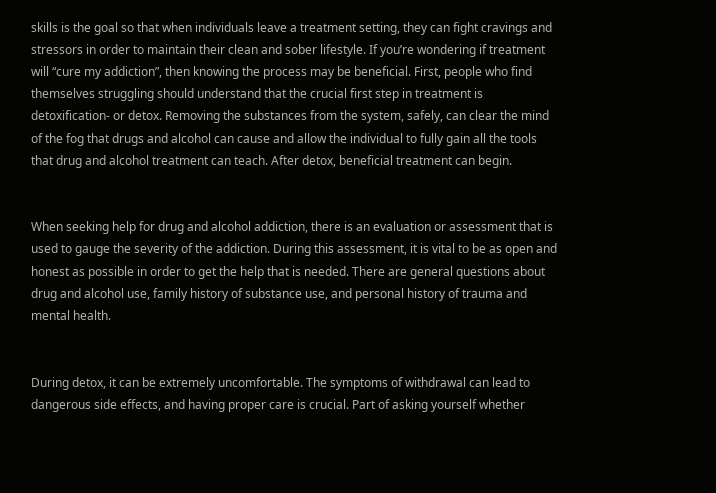skills is the goal so that when individuals leave a treatment setting, they can fight cravings and stressors in order to maintain their clean and sober lifestyle. If you’re wondering if treatment will “cure my addiction”, then knowing the process may be beneficial. First, people who find themselves struggling should understand that the crucial first step in treatment is detoxification- or detox. Removing the substances from the system, safely, can clear the mind of the fog that drugs and alcohol can cause and allow the individual to fully gain all the tools that drug and alcohol treatment can teach. After detox, beneficial treatment can begin.


When seeking help for drug and alcohol addiction, there is an evaluation or assessment that is used to gauge the severity of the addiction. During this assessment, it is vital to be as open and honest as possible in order to get the help that is needed. There are general questions about drug and alcohol use, family history of substance use, and personal history of trauma and mental health.


During detox, it can be extremely uncomfortable. The symptoms of withdrawal can lead to dangerous side effects, and having proper care is crucial. Part of asking yourself whether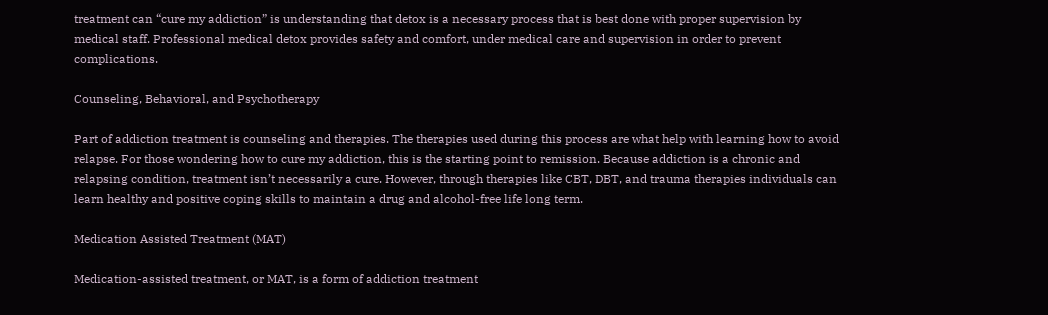treatment can “cure my addiction” is understanding that detox is a necessary process that is best done with proper supervision by medical staff. Professional medical detox provides safety and comfort, under medical care and supervision in order to prevent complications.

Counseling, Behavioral, and Psychotherapy

Part of addiction treatment is counseling and therapies. The therapies used during this process are what help with learning how to avoid relapse. For those wondering how to cure my addiction, this is the starting point to remission. Because addiction is a chronic and relapsing condition, treatment isn’t necessarily a cure. However, through therapies like CBT, DBT, and trauma therapies individuals can learn healthy and positive coping skills to maintain a drug and alcohol-free life long term.

Medication Assisted Treatment (MAT)

Medication-assisted treatment, or MAT, is a form of addiction treatment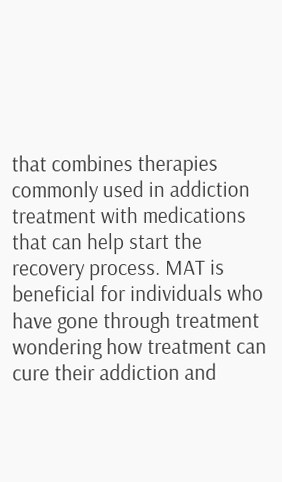that combines therapies commonly used in addiction treatment with medications that can help start the recovery process. MAT is beneficial for individuals who have gone through treatment wondering how treatment can cure their addiction and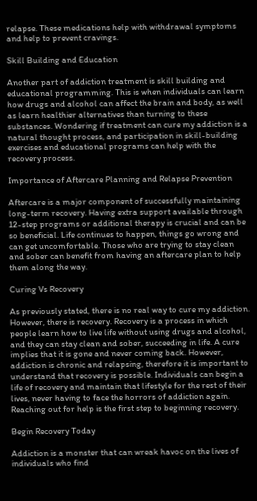relapse. These medications help with withdrawal symptoms and help to prevent cravings.

Skill Building and Education

Another part of addiction treatment is skill building and educational programming. This is when individuals can learn how drugs and alcohol can affect the brain and body, as well as learn healthier alternatives than turning to these substances. Wondering if treatment can cure my addiction is a natural thought process, and participation in skill-building exercises and educational programs can help with the recovery process.

Importance of Aftercare Planning and Relapse Prevention

Aftercare is a major component of successfully maintaining long-term recovery. Having extra support available through 12-step programs or additional therapy is crucial and can be so beneficial. Life continues to happen, things go wrong and can get uncomfortable. Those who are trying to stay clean and sober can benefit from having an aftercare plan to help them along the way.

Curing Vs Recovery

As previously stated, there is no real way to cure my addiction. However, there is recovery. Recovery is a process in which people learn how to live life without using drugs and alcohol, and they can stay clean and sober, succeeding in life. A cure implies that it is gone and never coming back. However, addiction is chronic and relapsing, therefore it is important to understand that recovery is possible. Individuals can begin a life of recovery and maintain that lifestyle for the rest of their lives, never having to face the horrors of addiction again. Reaching out for help is the first step to beginning recovery.

Begin Recovery Today

Addiction is a monster that can wreak havoc on the lives of individuals who find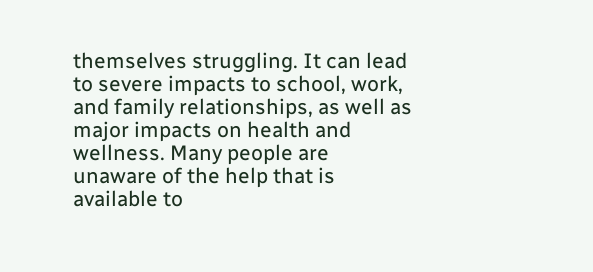themselves struggling. It can lead to severe impacts to school, work, and family relationships, as well as major impacts on health and wellness. Many people are unaware of the help that is available to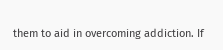them to aid in overcoming addiction. If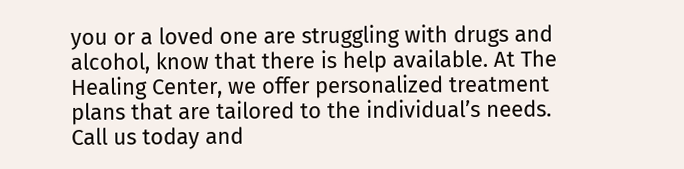you or a loved one are struggling with drugs and alcohol, know that there is help available. At The Healing Center, we offer personalized treatment plans that are tailored to the individual’s needs. Call us today and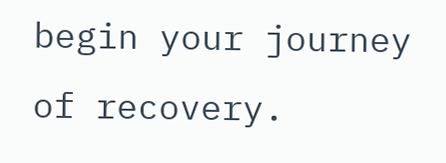begin your journey of recovery.